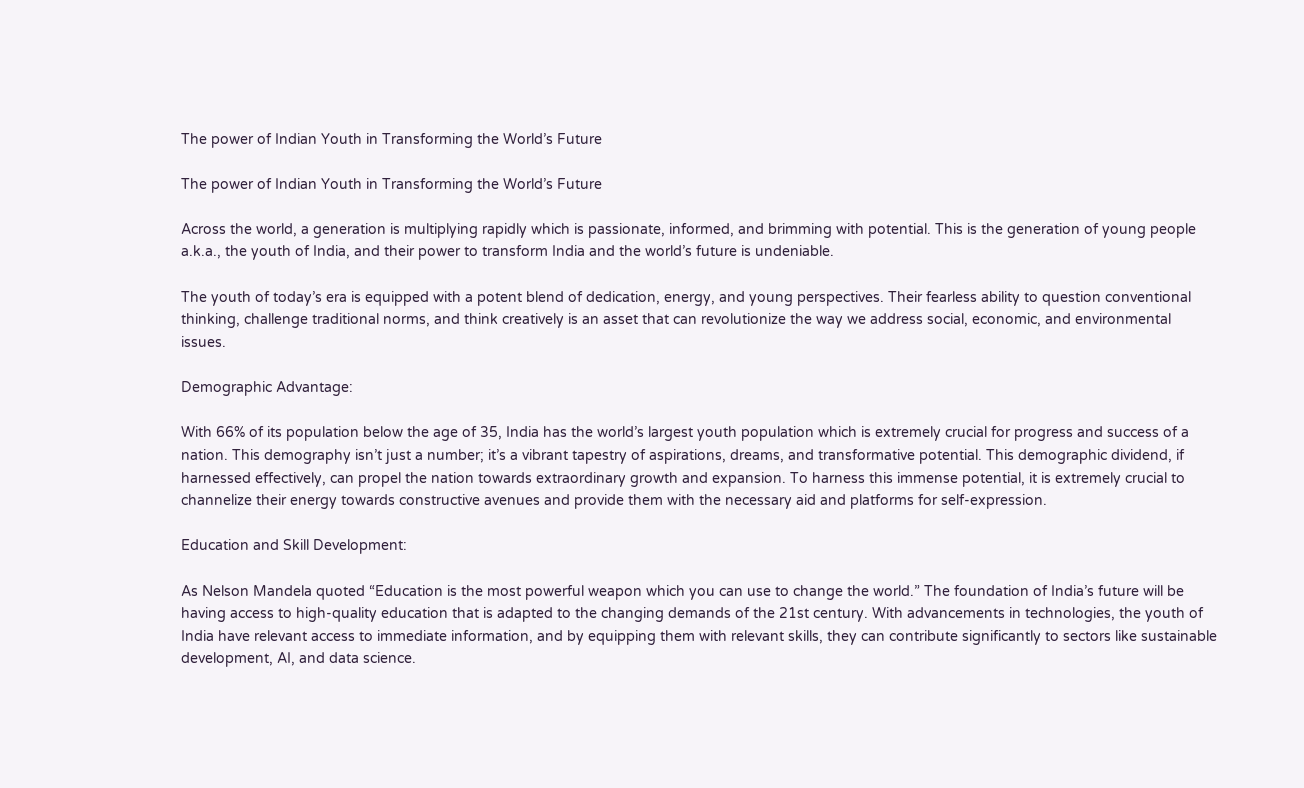The power of Indian Youth in Transforming the World’s Future

The power of Indian Youth in Transforming the World’s Future

Across the world, a generation is multiplying rapidly which is passionate, informed, and brimming with potential. This is the generation of young people a.k.a., the youth of India, and their power to transform India and the world’s future is undeniable.

The youth of today’s era is equipped with a potent blend of dedication, energy, and young perspectives. Their fearless ability to question conventional thinking, challenge traditional norms, and think creatively is an asset that can revolutionize the way we address social, economic, and environmental issues.

Demographic Advantage:

With 66% of its population below the age of 35, India has the world’s largest youth population which is extremely crucial for progress and success of a nation. This demography isn’t just a number; it’s a vibrant tapestry of aspirations, dreams, and transformative potential. This demographic dividend, if harnessed effectively, can propel the nation towards extraordinary growth and expansion. To harness this immense potential, it is extremely crucial to channelize their energy towards constructive avenues and provide them with the necessary aid and platforms for self-expression.

Education and Skill Development:

As Nelson Mandela quoted “Education is the most powerful weapon which you can use to change the world.” The foundation of India’s future will be having access to high-quality education that is adapted to the changing demands of the 21st century. With advancements in technologies, the youth of India have relevant access to immediate information, and by equipping them with relevant skills, they can contribute significantly to sectors like sustainable development, AI, and data science.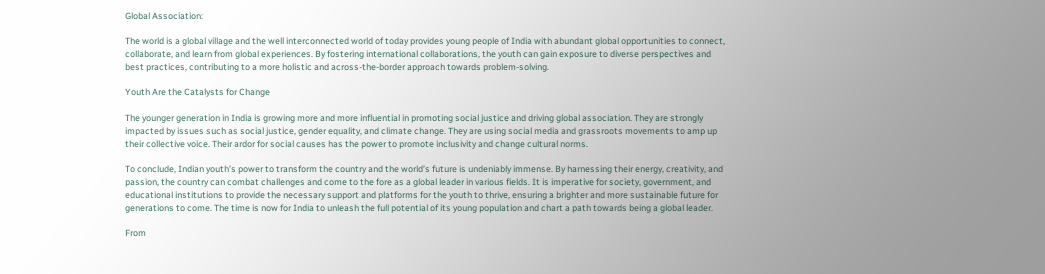Global Association:

The world is a global village and the well interconnected world of today provides young people of India with abundant global opportunities to connect, collaborate, and learn from global experiences. By fostering international collaborations, the youth can gain exposure to diverse perspectives and best practices, contributing to a more holistic and across-the-border approach towards problem-solving.

Youth Are the Catalysts for Change

The younger generation in India is growing more and more influential in promoting social justice and driving global association. They are strongly impacted by issues such as social justice, gender equality, and climate change. They are using social media and grassroots movements to amp up their collective voice. Their ardor for social causes has the power to promote inclusivity and change cultural norms.

To conclude, Indian youth’s power to transform the country and the world’s future is undeniably immense. By harnessing their energy, creativity, and passion, the country can combat challenges and come to the fore as a global leader in various fields. It is imperative for society, government, and educational institutions to provide the necessary support and platforms for the youth to thrive, ensuring a brighter and more sustainable future for generations to come. The time is now for India to unleash the full potential of its young population and chart a path towards being a global leader.

From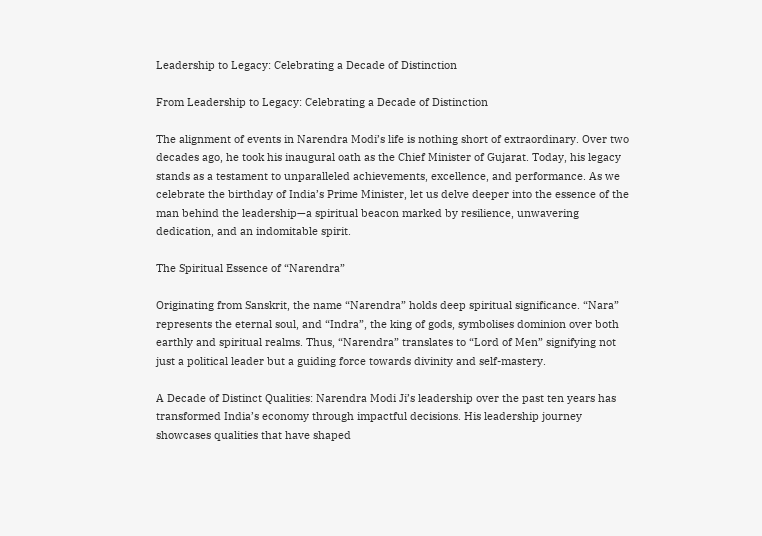Leadership to Legacy: Celebrating a Decade of Distinction

From Leadership to Legacy: Celebrating a Decade of Distinction

The alignment of events in Narendra Modi’s life is nothing short of extraordinary. Over two decades ago, he took his inaugural oath as the Chief Minister of Gujarat. Today, his legacy stands as a testament to unparalleled achievements, excellence, and performance. As we celebrate the birthday of India’s Prime Minister, let us delve deeper into the essence of the man behind the leadership—a spiritual beacon marked by resilience, unwavering dedication, and an indomitable spirit.

The Spiritual Essence of “Narendra”

Originating from Sanskrit, the name “Narendra” holds deep spiritual significance. “Nara” represents the eternal soul, and “Indra”, the king of gods, symbolises dominion over both earthly and spiritual realms. Thus, “Narendra” translates to “Lord of Men” signifying not just a political leader but a guiding force towards divinity and self-mastery.

A Decade of Distinct Qualities: Narendra Modi Ji’s leadership over the past ten years has transformed India’s economy through impactful decisions. His leadership journey showcases qualities that have shaped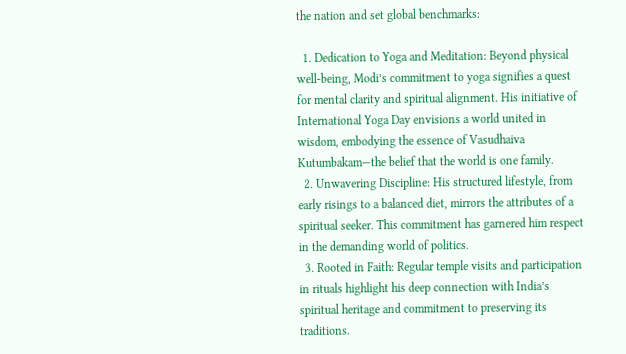the nation and set global benchmarks:

  1. Dedication to Yoga and Meditation: Beyond physical well-being, Modi’s commitment to yoga signifies a quest for mental clarity and spiritual alignment. His initiative of International Yoga Day envisions a world united in wisdom, embodying the essence of Vasudhaiva Kutumbakam—the belief that the world is one family.
  2. Unwavering Discipline: His structured lifestyle, from early risings to a balanced diet, mirrors the attributes of a spiritual seeker. This commitment has garnered him respect in the demanding world of politics.
  3. Rooted in Faith: Regular temple visits and participation in rituals highlight his deep connection with India’s spiritual heritage and commitment to preserving its traditions.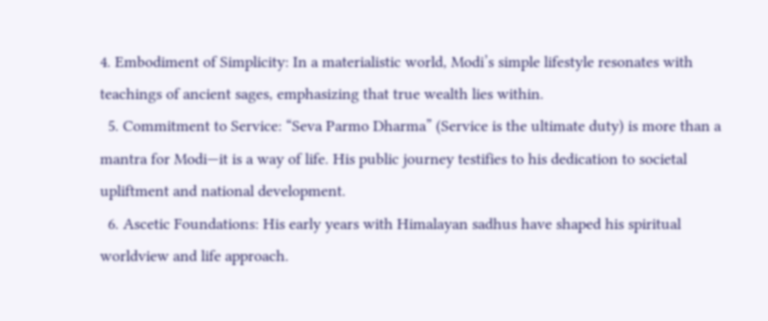4. Embodiment of Simplicity: In a materialistic world, Modi’s simple lifestyle resonates with teachings of ancient sages, emphasizing that true wealth lies within.
  5. Commitment to Service: “Seva Parmo Dharma” (Service is the ultimate duty) is more than a mantra for Modi—it is a way of life. His public journey testifies to his dedication to societal upliftment and national development.
  6. Ascetic Foundations: His early years with Himalayan sadhus have shaped his spiritual worldview and life approach.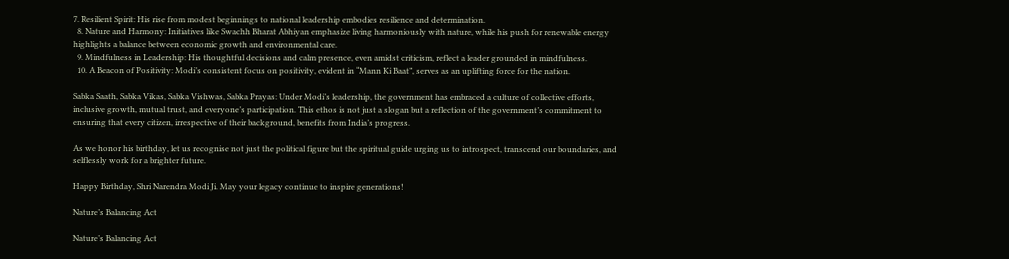7. Resilient Spirit: His rise from modest beginnings to national leadership embodies resilience and determination.
  8. Nature and Harmony: Initiatives like Swachh Bharat Abhiyan emphasize living harmoniously with nature, while his push for renewable energy highlights a balance between economic growth and environmental care.
  9. Mindfulness in Leadership: His thoughtful decisions and calm presence, even amidst criticism, reflect a leader grounded in mindfulness.
  10. A Beacon of Positivity: Modi’s consistent focus on positivity, evident in “Mann Ki Baat”, serves as an uplifting force for the nation.

Sabka Saath, Sabka Vikas, Sabka Vishwas, Sabka Prayas: Under Modi’s leadership, the government has embraced a culture of collective efforts, inclusive growth, mutual trust, and everyone’s participation. This ethos is not just a slogan but a reflection of the government’s commitment to ensuring that every citizen, irrespective of their background, benefits from India’s progress.

As we honor his birthday, let us recognise not just the political figure but the spiritual guide urging us to introspect, transcend our boundaries, and selflessly work for a brighter future.

Happy Birthday, Shri Narendra Modi Ji. May your legacy continue to inspire generations!

Nature’s Balancing Act

Nature’s Balancing Act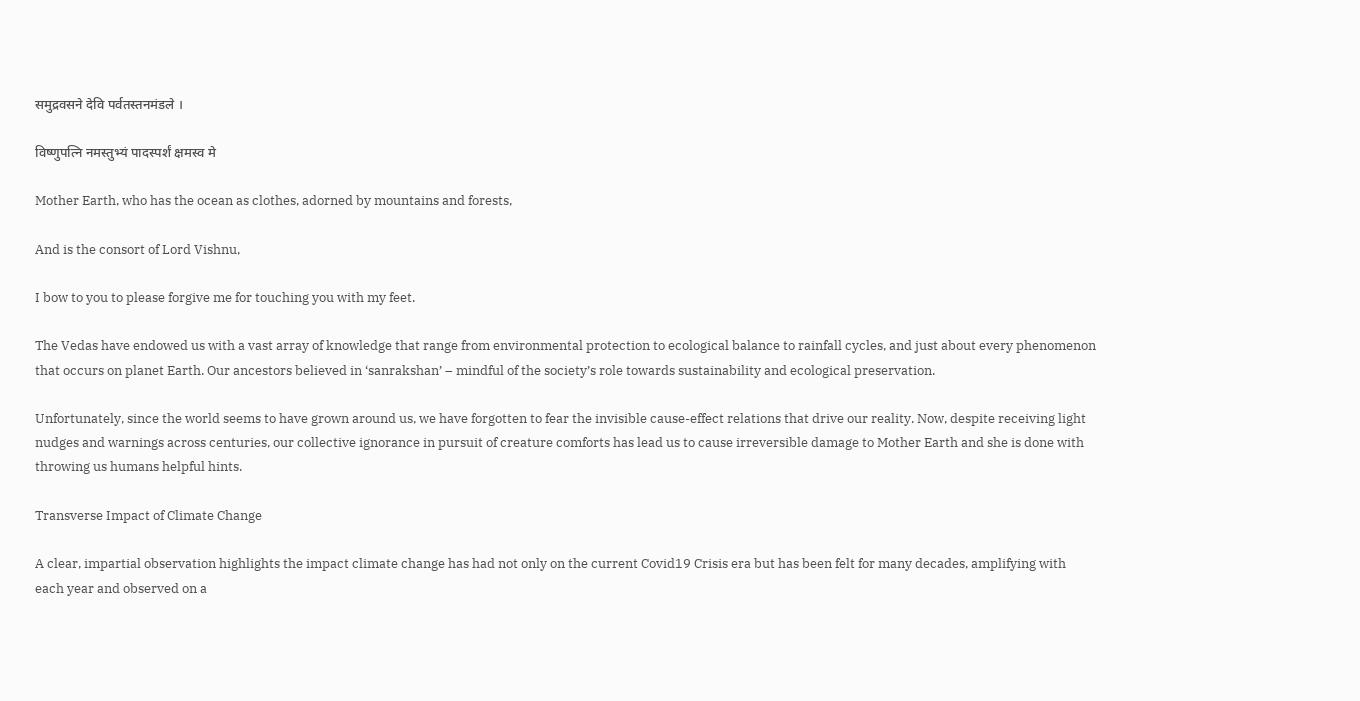समुद्रवसने देवि पर्वतस्तनमंडले ।

विष्णुपत्नि नमस्तुभ्यं पादस्पर्शं क्षमस्व मे

Mother Earth, who has the ocean as clothes, adorned by mountains and forests,

And is the consort of Lord Vishnu,

I bow to you to please forgive me for touching you with my feet.

The Vedas have endowed us with a vast array of knowledge that range from environmental protection to ecological balance to rainfall cycles, and just about every phenomenon that occurs on planet Earth. Our ancestors believed in ‘sanrakshan’ – mindful of the society’s role towards sustainability and ecological preservation.

Unfortunately, since the world seems to have grown around us, we have forgotten to fear the invisible cause-effect relations that drive our reality. Now, despite receiving light nudges and warnings across centuries, our collective ignorance in pursuit of creature comforts has lead us to cause irreversible damage to Mother Earth and she is done with throwing us humans helpful hints.

Transverse Impact of Climate Change

A clear, impartial observation highlights the impact climate change has had not only on the current Covid19 Crisis era but has been felt for many decades, amplifying with each year and observed on a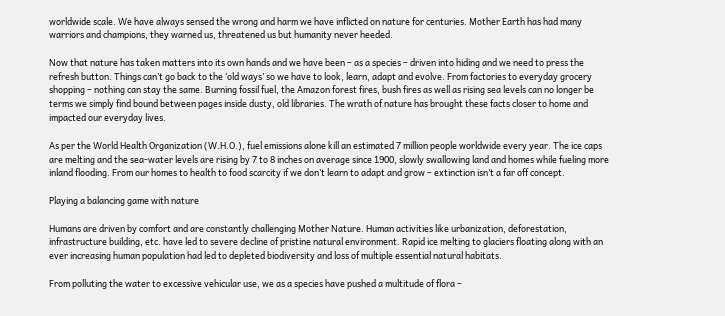worldwide scale. We have always sensed the wrong and harm we have inflicted on nature for centuries. Mother Earth has had many warriors and champions, they warned us, threatened us but humanity never heeded.

Now that nature has taken matters into its own hands and we have been – as a species – driven into hiding and we need to press the refresh button. Things can’t go back to the ‘old ways’ so we have to look, learn, adapt and evolve. From factories to everyday grocery shopping – nothing can stay the same. Burning fossil fuel, the Amazon forest fires, bush fires as well as rising sea levels can no longer be terms we simply find bound between pages inside dusty, old libraries. The wrath of nature has brought these facts closer to home and impacted our everyday lives.

As per the World Health Organization (W.H.O.), fuel emissions alone kill an estimated 7 million people worldwide every year. The ice caps are melting and the sea-water levels are rising by 7 to 8 inches on average since 1900, slowly swallowing land and homes while fueling more inland flooding. From our homes to health to food scarcity if we don’t learn to adapt and grow – extinction isn’t a far off concept.

Playing a balancing game with nature

Humans are driven by comfort and are constantly challenging Mother Nature. Human activities like urbanization, deforestation, infrastructure building, etc. have led to severe decline of pristine natural environment. Rapid ice melting to glaciers floating along with an ever increasing human population had led to depleted biodiversity and loss of multiple essential natural habitats.

From polluting the water to excessive vehicular use, we as a species have pushed a multitude of flora –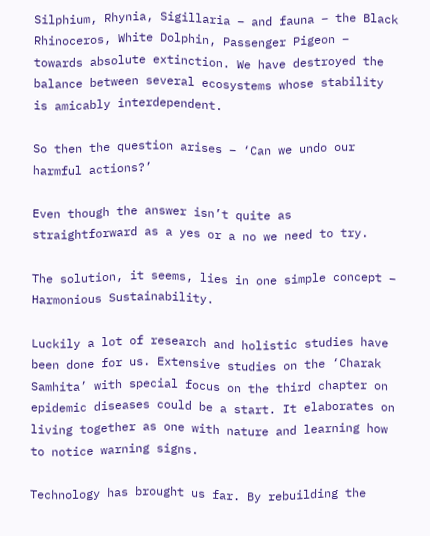Silphium, Rhynia, Sigillaria – and fauna – the Black Rhinoceros, White Dolphin, Passenger Pigeon – towards absolute extinction. We have destroyed the balance between several ecosystems whose stability is amicably interdependent.

So then the question arises – ‘Can we undo our harmful actions?’

Even though the answer isn’t quite as straightforward as a yes or a no we need to try.

The solution, it seems, lies in one simple concept –  Harmonious Sustainability.

Luckily a lot of research and holistic studies have been done for us. Extensive studies on the ‘Charak Samhita’ with special focus on the third chapter on epidemic diseases could be a start. It elaborates on living together as one with nature and learning how to notice warning signs.

Technology has brought us far. By rebuilding the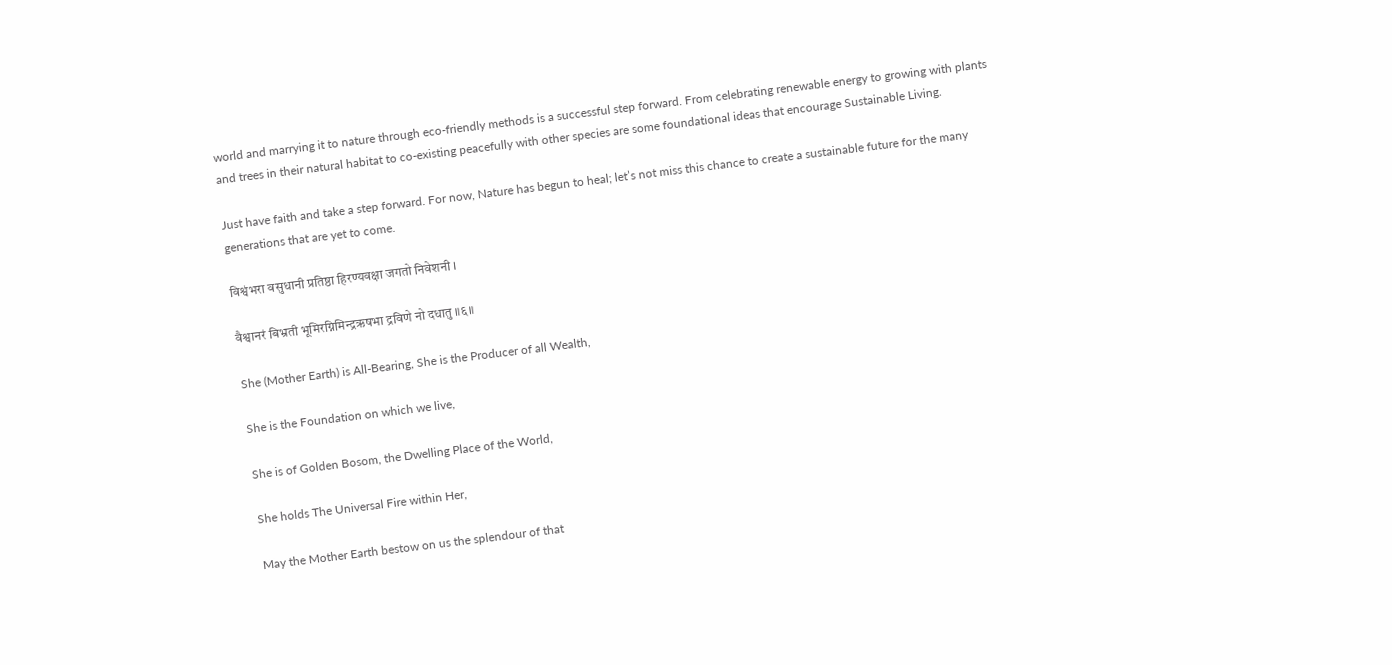world and marrying it to nature through eco-friendly methods is a successful step forward. From celebrating renewable energy to growing with plants and trees in their natural habitat to co-existing peacefully with other species are some foundational ideas that encourage Sustainable Living.

Just have faith and take a step forward. For now, Nature has begun to heal; let’s not miss this chance to create a sustainable future for the many generations that are yet to come.

विश्वंभरा वसुधानी प्रतिष्ठा हिरण्यवक्षा जगतो निवेशनी ।

वैश्वानरं बिभ्रती भूमिरग्निमिन्द्रऋषभा द्रविणे नो दधातु ॥६॥

She (Mother Earth) is All-Bearing, She is the Producer of all Wealth,

She is the Foundation on which we live,

She is of Golden Bosom, the Dwelling Place of the World,

She holds The Universal Fire within Her,

May the Mother Earth bestow on us the splendour of that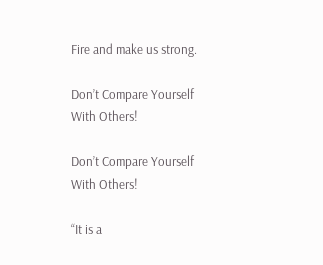Fire and make us strong.

Don’t Compare Yourself With Others!

Don’t Compare Yourself With Others!

“It is a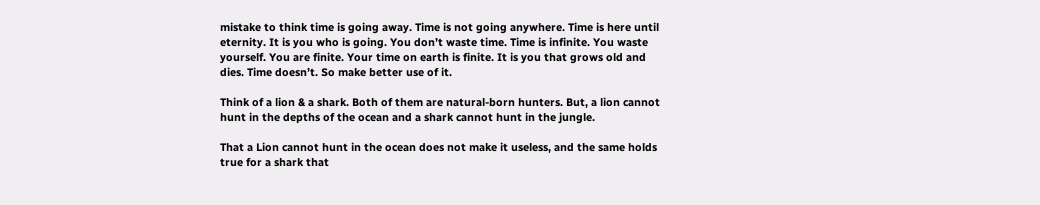mistake to think time is going away. Time is not going anywhere. Time is here until eternity. It is you who is going. You don’t waste time. Time is infinite. You waste yourself. You are finite. Your time on earth is finite. It is you that grows old and dies. Time doesn’t. So make better use of it.

Think of a lion & a shark. Both of them are natural-born hunters. But, a lion cannot hunt in the depths of the ocean and a shark cannot hunt in the jungle.

That a Lion cannot hunt in the ocean does not make it useless, and the same holds true for a shark that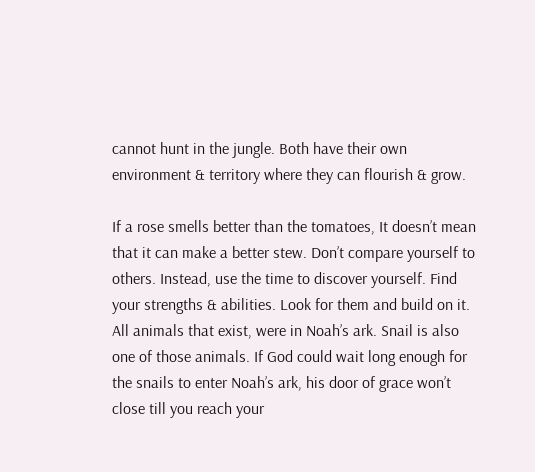cannot hunt in the jungle. Both have their own environment & territory where they can flourish & grow.

If a rose smells better than the tomatoes, It doesn’t mean that it can make a better stew. Don’t compare yourself to others. Instead, use the time to discover yourself. Find your strengths & abilities. Look for them and build on it. All animals that exist, were in Noah’s ark. Snail is also one of those animals. If God could wait long enough for the snails to enter Noah’s ark, his door of grace won’t close till you reach your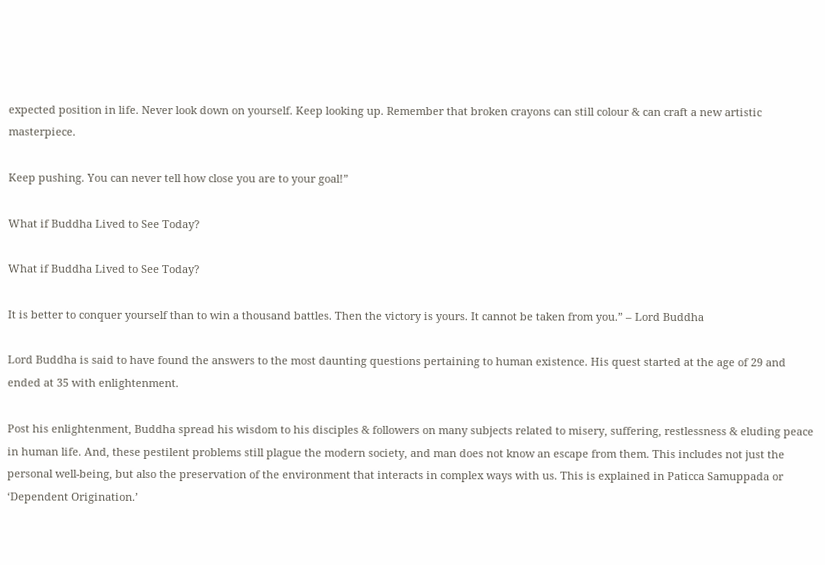expected position in life. Never look down on yourself. Keep looking up. Remember that broken crayons can still colour & can craft a new artistic masterpiece.

Keep pushing. You can never tell how close you are to your goal!”

What if Buddha Lived to See Today?

What if Buddha Lived to See Today?

It is better to conquer yourself than to win a thousand battles. Then the victory is yours. It cannot be taken from you.” – Lord Buddha

Lord Buddha is said to have found the answers to the most daunting questions pertaining to human existence. His quest started at the age of 29 and ended at 35 with enlightenment.

Post his enlightenment, Buddha spread his wisdom to his disciples & followers on many subjects related to misery, suffering, restlessness & eluding peace in human life. And, these pestilent problems still plague the modern society, and man does not know an escape from them. This includes not just the personal well-being, but also the preservation of the environment that interacts in complex ways with us. This is explained in Paticca Samuppada or ‘Dependent Origination.’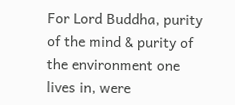For Lord Buddha, purity of the mind & purity of the environment one lives in, were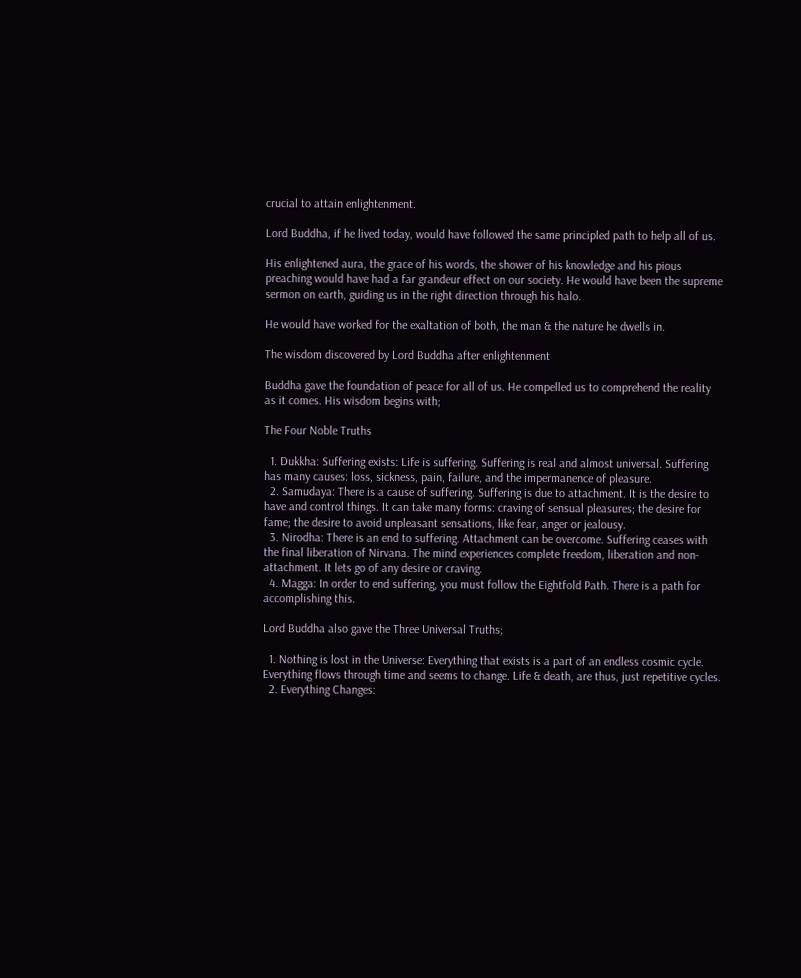crucial to attain enlightenment.

Lord Buddha, if he lived today, would have followed the same principled path to help all of us.

His enlightened aura, the grace of his words, the shower of his knowledge and his pious preaching would have had a far grandeur effect on our society. He would have been the supreme sermon on earth, guiding us in the right direction through his halo.

He would have worked for the exaltation of both, the man & the nature he dwells in.

The wisdom discovered by Lord Buddha after enlightenment

Buddha gave the foundation of peace for all of us. He compelled us to comprehend the reality as it comes. His wisdom begins with;

The Four Noble Truths

  1. Dukkha: Suffering exists: Life is suffering. Suffering is real and almost universal. Suffering has many causes: loss, sickness, pain, failure, and the impermanence of pleasure.
  2. Samudaya: There is a cause of suffering. Suffering is due to attachment. It is the desire to have and control things. It can take many forms: craving of sensual pleasures; the desire for fame; the desire to avoid unpleasant sensations, like fear, anger or jealousy.
  3. Nirodha: There is an end to suffering. Attachment can be overcome. Suffering ceases with the final liberation of Nirvana. The mind experiences complete freedom, liberation and non-attachment. It lets go of any desire or craving.
  4. Magga: In order to end suffering, you must follow the Eightfold Path. There is a path for accomplishing this.

Lord Buddha also gave the Three Universal Truths;

  1. Nothing is lost in the Universe: Everything that exists is a part of an endless cosmic cycle. Everything flows through time and seems to change. Life & death, are thus, just repetitive cycles.
  2. Everything Changes: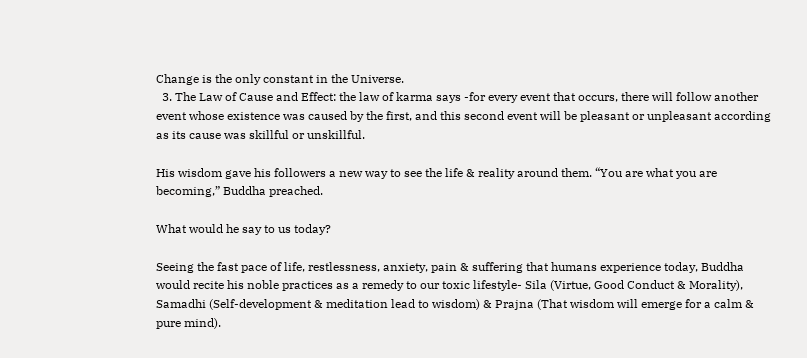Change is the only constant in the Universe.
  3. The Law of Cause and Effect: the law of karma says -for every event that occurs, there will follow another event whose existence was caused by the first, and this second event will be pleasant or unpleasant according as its cause was skillful or unskillful.

His wisdom gave his followers a new way to see the life & reality around them. “You are what you are becoming,” Buddha preached.

What would he say to us today?

Seeing the fast pace of life, restlessness, anxiety, pain & suffering that humans experience today, Buddha would recite his noble practices as a remedy to our toxic lifestyle- Sila (Virtue, Good Conduct & Morality), Samadhi (Self-development & meditation lead to wisdom) & Prajna (That wisdom will emerge for a calm & pure mind).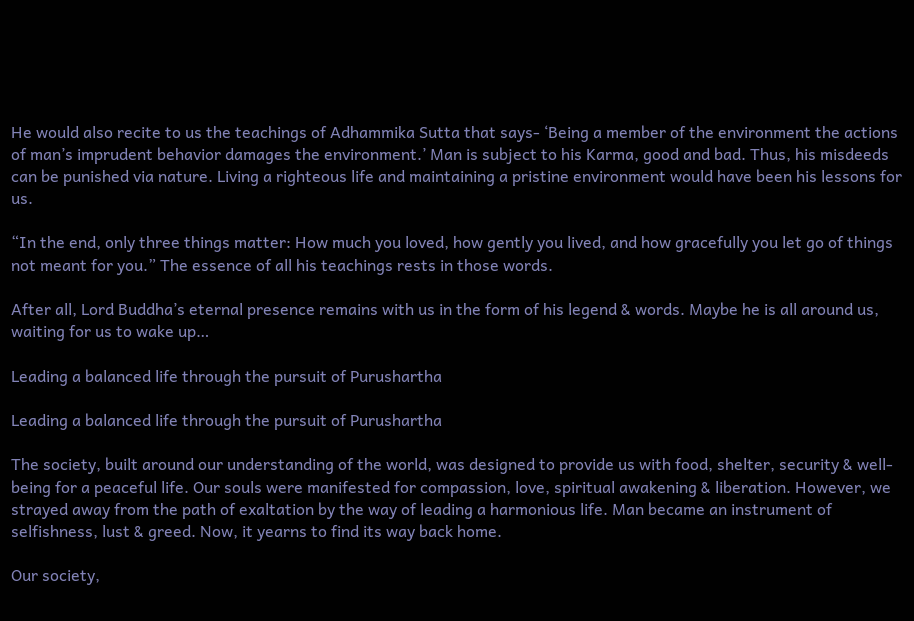He would also recite to us the teachings of Adhammika Sutta that says- ‘Being a member of the environment the actions of man’s imprudent behavior damages the environment.’ Man is subject to his Karma, good and bad. Thus, his misdeeds can be punished via nature. Living a righteous life and maintaining a pristine environment would have been his lessons for us.

“In the end, only three things matter: How much you loved, how gently you lived, and how gracefully you let go of things not meant for you.” The essence of all his teachings rests in those words.

After all, Lord Buddha’s eternal presence remains with us in the form of his legend & words. Maybe he is all around us, waiting for us to wake up…

Leading a balanced life through the pursuit of Purushartha

Leading a balanced life through the pursuit of Purushartha

The society, built around our understanding of the world, was designed to provide us with food, shelter, security & well-being for a peaceful life. Our souls were manifested for compassion, love, spiritual awakening & liberation. However, we strayed away from the path of exaltation by the way of leading a harmonious life. Man became an instrument of selfishness, lust & greed. Now, it yearns to find its way back home.

Our society,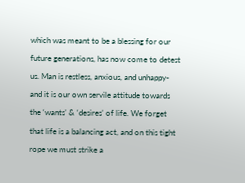which was meant to be a blessing for our future generations, has now come to detest us. Man is restless, anxious, and unhappy- and it is our own servile attitude towards the ‘wants’ & ‘desires’ of life. We forget that life is a balancing act, and on this tight rope we must strike a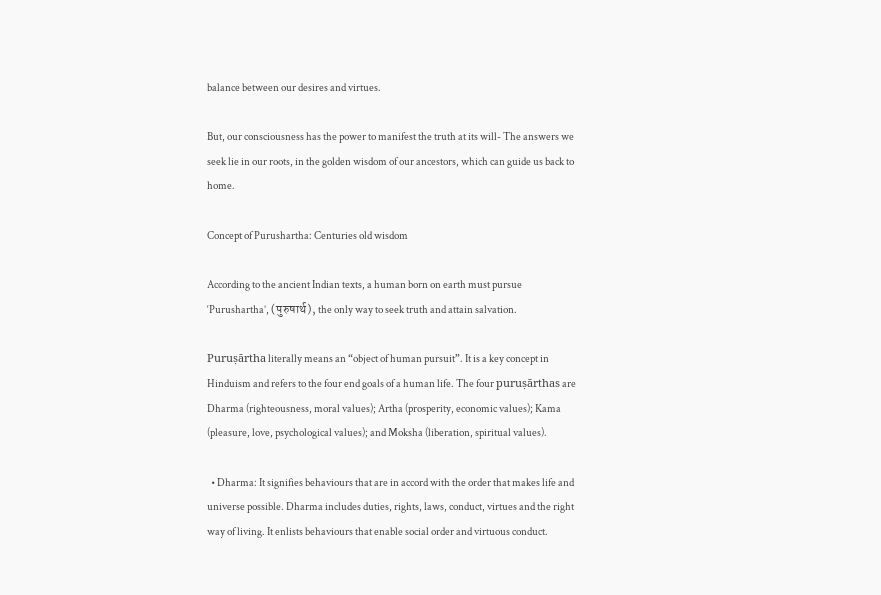balance between our desires and virtues.

But, our consciousness has the power to manifest the truth at its will- The answers we seek lie in our roots, in the golden wisdom of our ancestors, which can guide us back to home.

Concept of Purushartha: Centuries old wisdom

According to the ancient Indian texts, a human born on earth must pursue ‘Purushartha’, (पुरुषार्थ), the only way to seek truth and attain salvation.

Puruṣārtha literally means an “object of human pursuit”. It is a key concept in Hinduism and refers to the four end goals of a human life. The four puruṣārthas are Dharma (righteousness, moral values); Artha (prosperity, economic values); Kama (pleasure, love, psychological values); and Moksha (liberation, spiritual values).

  • Dharma: It signifies behaviours that are in accord with the order that makes life and universe possible. Dharma includes duties, rights, laws, conduct, virtues and the right way of living. It enlists behaviours that enable social order and virtuous conduct.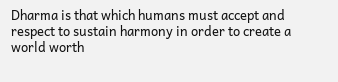Dharma is that which humans must accept and respect to sustain harmony in order to create a world worth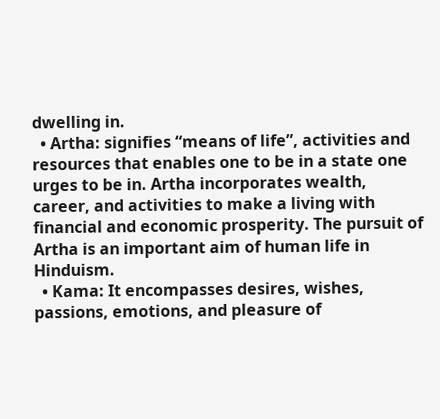dwelling in.
  • Artha: signifies “means of life”, activities and resources that enables one to be in a state one urges to be in. Artha incorporates wealth, career, and activities to make a living with financial and economic prosperity. The pursuit of Artha is an important aim of human life in Hinduism.
  • Kama: It encompasses desires, wishes, passions, emotions, and pleasure of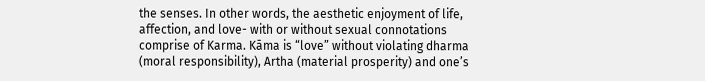the senses. In other words, the aesthetic enjoyment of life, affection, and love- with or without sexual connotations comprise of Karma. Kāma is “love” without violating dharma (moral responsibility), Artha (material prosperity) and one’s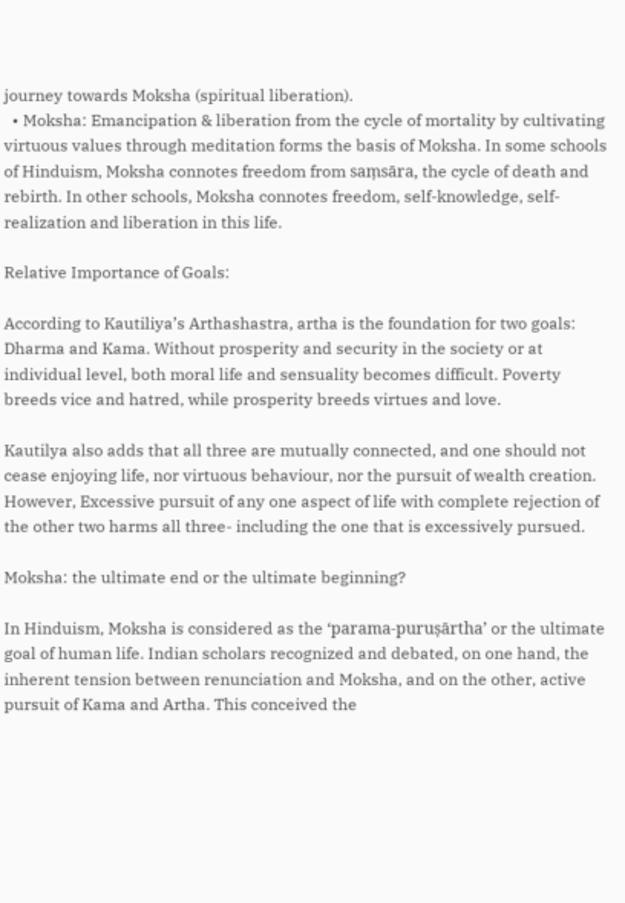journey towards Moksha (spiritual liberation).
  • Moksha: Emancipation & liberation from the cycle of mortality by cultivating virtuous values through meditation forms the basis of Moksha. In some schools of Hinduism, Moksha connotes freedom from saṃsāra, the cycle of death and rebirth. In other schools, Moksha connotes freedom, self-knowledge, self-realization and liberation in this life.

Relative Importance of Goals:

According to Kautiliya’s Arthashastra, artha is the foundation for two goals: Dharma and Kama. Without prosperity and security in the society or at individual level, both moral life and sensuality becomes difficult. Poverty breeds vice and hatred, while prosperity breeds virtues and love.

Kautilya also adds that all three are mutually connected, and one should not cease enjoying life, nor virtuous behaviour, nor the pursuit of wealth creation. However, Excessive pursuit of any one aspect of life with complete rejection of the other two harms all three- including the one that is excessively pursued.

Moksha: the ultimate end or the ultimate beginning?

In Hinduism, Moksha is considered as the ‘parama-puruṣārtha’ or the ultimate goal of human life. Indian scholars recognized and debated, on one hand, the inherent tension between renunciation and Moksha, and on the other, active pursuit of Kama and Artha. This conceived the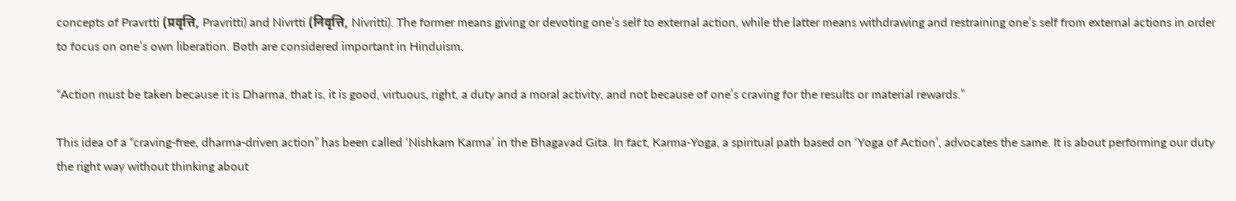concepts of Pravrtti (प्रवृत्ति, Pravritti) and Nivrtti (निवृत्ति, Nivritti). The former means giving or devoting one’s self to external action, while the latter means withdrawing and restraining one’s self from external actions in order to focus on one’s own liberation. Both are considered important in Hinduism.

“Action must be taken because it is Dharma, that is, it is good, virtuous, right, a duty and a moral activity, and not because of one’s craving for the results or material rewards.”

This idea of a “craving-free, dharma-driven action” has been called ‘Nishkam Karma’ in the Bhagavad Gita. In fact, Karma-Yoga, a spiritual path based on ‘Yoga of Action’, advocates the same. It is about performing our duty the right way without thinking about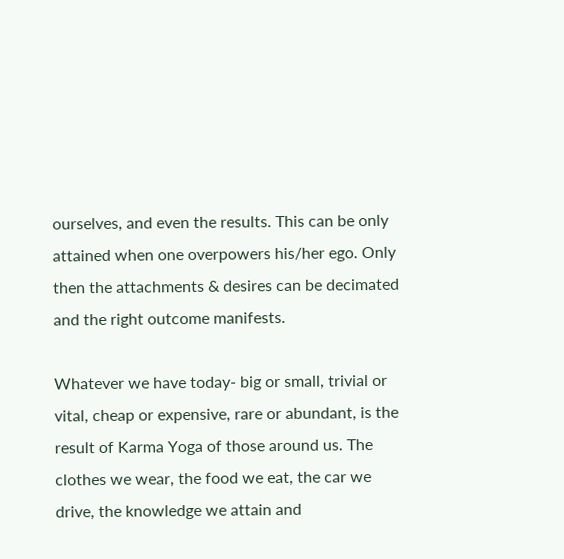ourselves, and even the results. This can be only attained when one overpowers his/her ego. Only then the attachments & desires can be decimated and the right outcome manifests.

Whatever we have today- big or small, trivial or vital, cheap or expensive, rare or abundant, is the result of Karma Yoga of those around us. The clothes we wear, the food we eat, the car we drive, the knowledge we attain and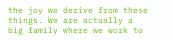the joy we derive from these things. We are actually a big family where we work to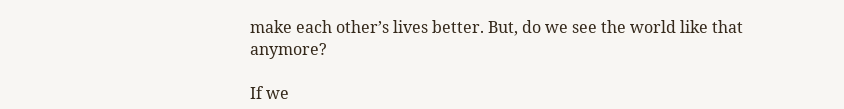make each other’s lives better. But, do we see the world like that anymore?

If we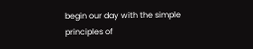begin our day with the simple principles of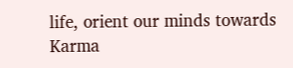life, orient our minds towards Karma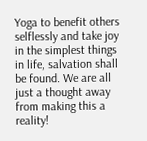Yoga to benefit others selflessly and take joy in the simplest things in life, salvation shall be found. We are all just a thought away from making this a reality!